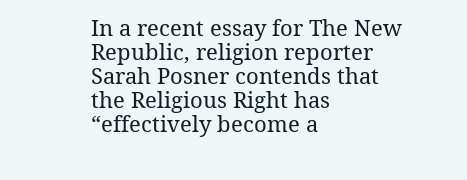In a recent essay for The New Republic, religion reporter Sarah Posner contends that the Religious Right has “effectively become a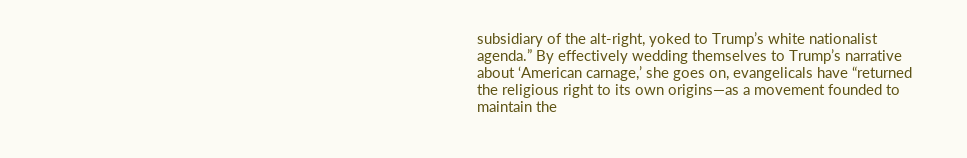subsidiary of the alt-right, yoked to Trump’s white nationalist agenda.” By effectively wedding themselves to Trump’s narrative about ‘American carnage,’ she goes on, evangelicals have “returned the religious right to its own origins—as a movement founded to maintain the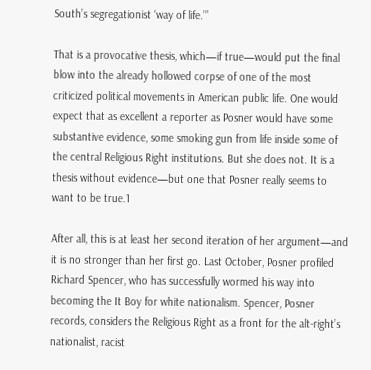South’s segregationist ‘way of life.’”

That is a provocative thesis, which—if true—would put the final blow into the already hollowed corpse of one of the most criticized political movements in American public life. One would expect that as excellent a reporter as Posner would have some substantive evidence, some smoking gun from life inside some of the central Religious Right institutions. But she does not. It is a thesis without evidence—but one that Posner really seems to want to be true.1

After all, this is at least her second iteration of her argument—and it is no stronger than her first go. Last October, Posner profiled Richard Spencer, who has successfully wormed his way into becoming the It Boy for white nationalism. Spencer, Posner records, considers the Religious Right as a front for the alt-right’s nationalist, racist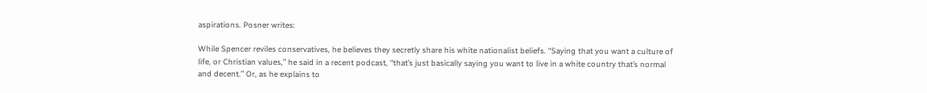aspirations. Posner writes:

While Spencer reviles conservatives, he believes they secretly share his white nationalist beliefs. “Saying that you want a culture of life, or Christian values,” he said in a recent podcast, “that’s just basically saying you want to live in a white country that’s normal and decent.” Or, as he explains to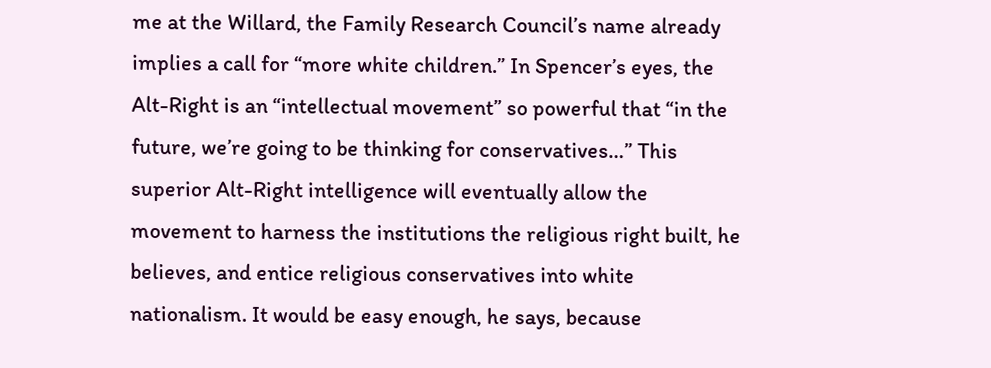me at the Willard, the Family Research Council’s name already implies a call for “more white children.” In Spencer’s eyes, the Alt-Right is an “intellectual movement” so powerful that “in the future, we’re going to be thinking for conservatives…” This superior Alt-Right intelligence will eventually allow the movement to harness the institutions the religious right built, he believes, and entice religious conservatives into white nationalism. It would be easy enough, he says, because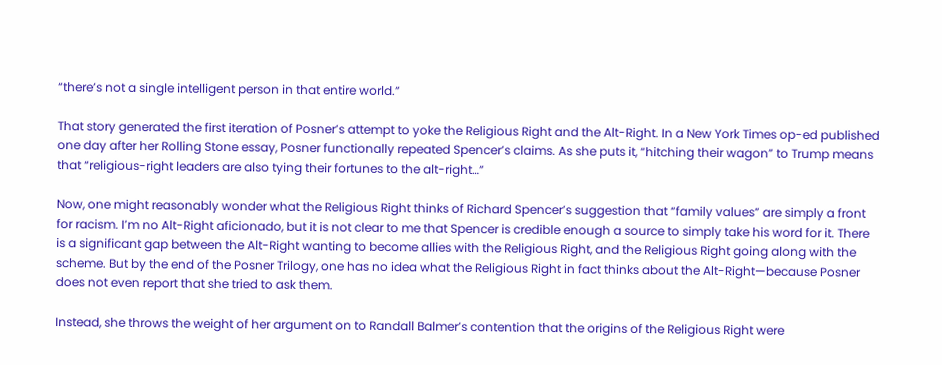“there’s not a single intelligent person in that entire world.”

That story generated the first iteration of Posner’s attempt to yoke the Religious Right and the Alt-Right. In a New York Times op-ed published one day after her Rolling Stone essay, Posner functionally repeated Spencer’s claims. As she puts it, “hitching their wagon” to Trump means that “religious-right leaders are also tying their fortunes to the alt-right…”

Now, one might reasonably wonder what the Religious Right thinks of Richard Spencer’s suggestion that “family values” are simply a front for racism. I’m no Alt-Right aficionado, but it is not clear to me that Spencer is credible enough a source to simply take his word for it. There is a significant gap between the Alt-Right wanting to become allies with the Religious Right, and the Religious Right going along with the scheme. But by the end of the Posner Trilogy, one has no idea what the Religious Right in fact thinks about the Alt-Right—because Posner does not even report that she tried to ask them.

Instead, she throws the weight of her argument on to Randall Balmer’s contention that the origins of the Religious Right were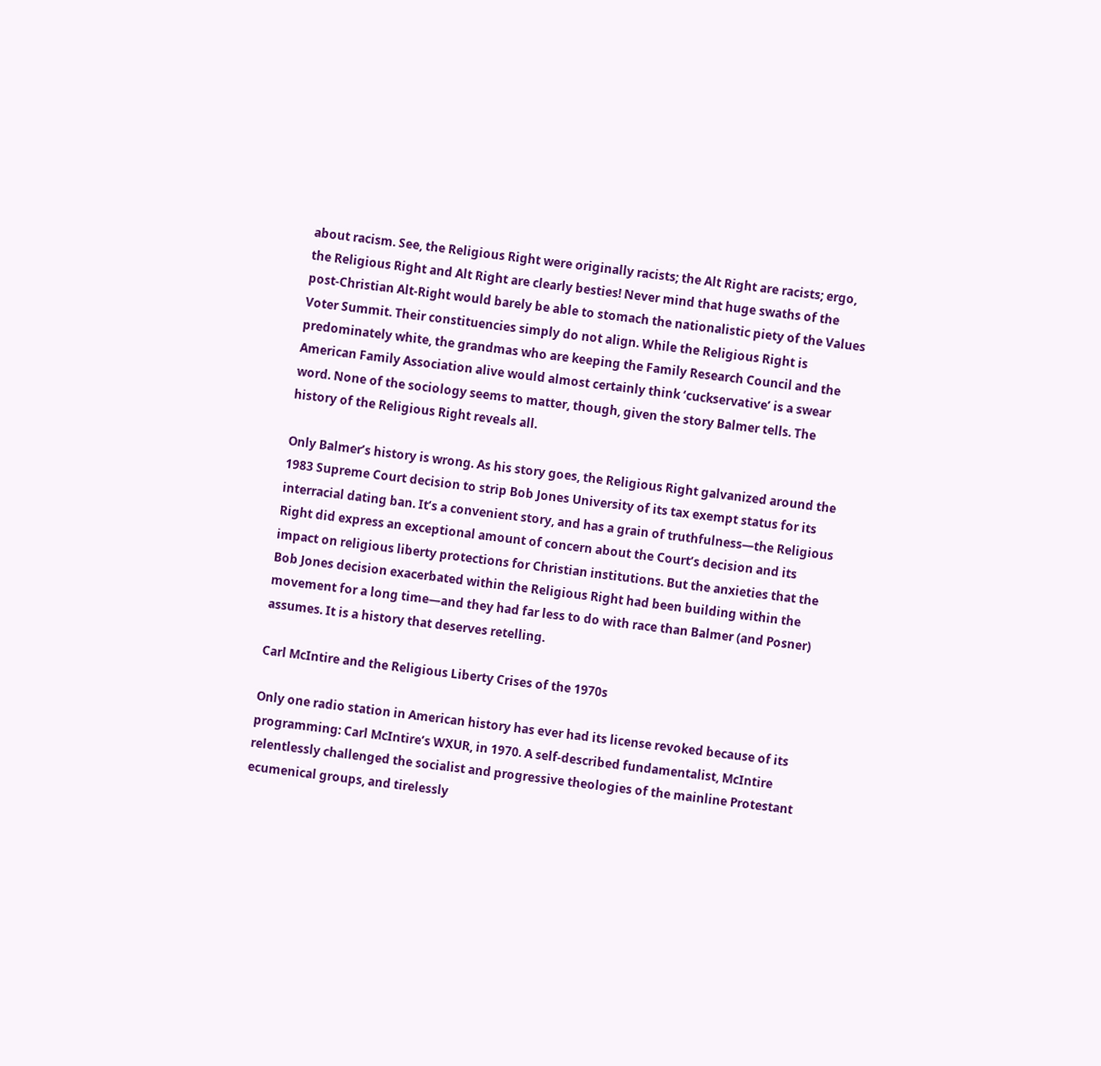about racism. See, the Religious Right were originally racists; the Alt Right are racists; ergo, the Religious Right and Alt Right are clearly besties! Never mind that huge swaths of the post-Christian Alt-Right would barely be able to stomach the nationalistic piety of the Values Voter Summit. Their constituencies simply do not align. While the Religious Right is predominately white, the grandmas who are keeping the Family Research Council and the American Family Association alive would almost certainly think ‘cuckservative’ is a swear word. None of the sociology seems to matter, though, given the story Balmer tells. The history of the Religious Right reveals all.

Only Balmer’s history is wrong. As his story goes, the Religious Right galvanized around the 1983 Supreme Court decision to strip Bob Jones University of its tax exempt status for its interracial dating ban. It’s a convenient story, and has a grain of truthfulness—the Religious Right did express an exceptional amount of concern about the Court’s decision and its impact on religious liberty protections for Christian institutions. But the anxieties that the Bob Jones decision exacerbated within the Religious Right had been building within the movement for a long time—and they had far less to do with race than Balmer (and Posner) assumes. It is a history that deserves retelling.

Carl McIntire and the Religious Liberty Crises of the 1970s

Only one radio station in American history has ever had its license revoked because of its programming: Carl McIntire’s WXUR, in 1970. A self-described fundamentalist, McIntire relentlessly challenged the socialist and progressive theologies of the mainline Protestant ecumenical groups, and tirelessly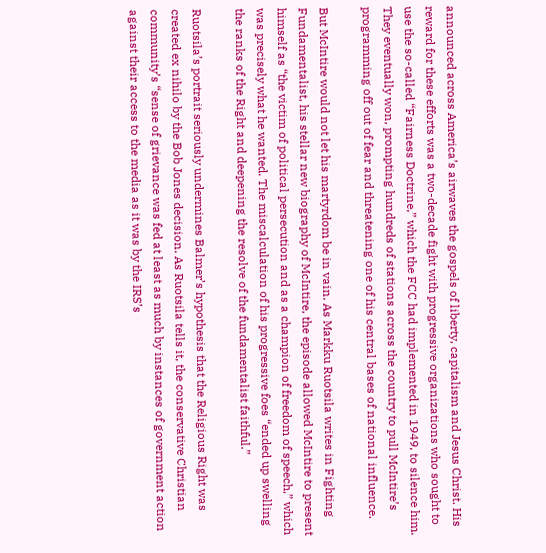announced across America’s airwaves the gospels of liberty, capitalism and Jesus Christ. His reward for these efforts was a two-decade fight with progressive organizations who sought to use the so-called “Fairness Doctrine,” which the FCC had implemented in 1949, to silence him. They eventually won, prompting hundreds of stations across the country to pull McIntire’s programming off out of fear and threatening one of his central bases of national influence.

But McIntire would not let his martyrdom be in vain. As Markku Ruotsila writes in Fighting Fundamentalist, his stellar new biography of McIntire, the episode allowed McIntire to present himself as “the victim of political persecution and as a champion of freedom of speech,” which was precisely what he wanted. The miscalculation of his progressive foes “ended up swelling the ranks of the Right and deepening the resolve of the fundamentalist faithful.”

Ruotsila’s portrait seriously undermines Balmer’s hypothesis that the Religious Right was created ex nihilo by the Bob Jones decision. As Ruotsila tells it, the conservative Christian community’s “sense of grievance was fed at least as much by instances of government action against their access to the media as it was by the IRS’s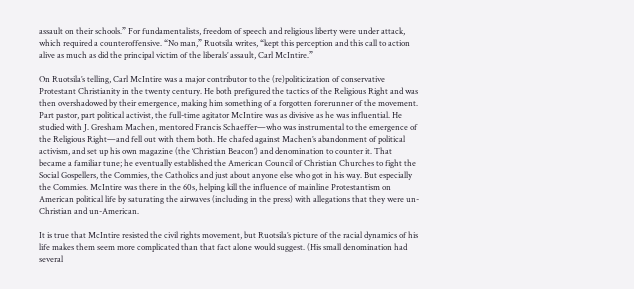assault on their schools.” For fundamentalists, freedom of speech and religious liberty were under attack, which required a counteroffensive. “No man,” Ruotsila writes, “kept this perception and this call to action alive as much as did the principal victim of the liberals’ assault, Carl McIntire.”

On Ruotsila’s telling, Carl McIntire was a major contributor to the (re)politicization of conservative Protestant Christianity in the twenty century. He both prefigured the tactics of the Religious Right and was then overshadowed by their emergence, making him something of a forgotten forerunner of the movement. Part pastor, part political activist, the full-time agitator McIntire was as divisive as he was influential. He studied with J. Gresham Machen, mentored Francis Schaeffer—who was instrumental to the emergence of the Religious Right—and fell out with them both. He chafed against Machen’s abandonment of political activism, and set up his own magazine (the ‘Christian Beacon’) and denomination to counter it. That became a familiar tune; he eventually established the American Council of Christian Churches to fight the Social Gospellers, the Commies, the Catholics and just about anyone else who got in his way. But especially the Commies. McIntire was there in the 60s, helping kill the influence of mainline Protestantism on American political life by saturating the airwaves (including in the press) with allegations that they were un-Christian and un-American.

It is true that McIntire resisted the civil rights movement, but Ruotsila’s picture of the racial dynamics of his life makes them seem more complicated than that fact alone would suggest. (His small denomination had several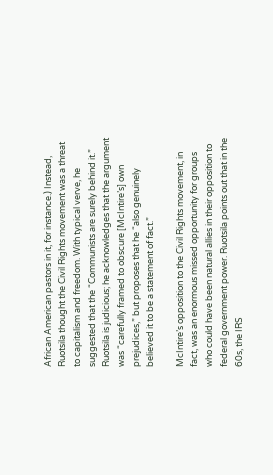African American pastors in it, for instance.) Instead, Ruotsila thought the Civil Rights movement was a threat to capitalism and freedom. With typical verve, he suggested that the “Communists are surely behind it.” Ruotsila is judicious; he acknowledges that the argument was “carefully framed to obscure [McIntire’s] own prejudices,” but proposes that he “also genuinely believed it to be a statement of fact.”

McIntire’s opposition to the Civil Rights movement, in fact, was an enormous missed opportunity for groups who could have been natural allies in their opposition to federal government power. Ruotsila points out that in the 60s, the IRS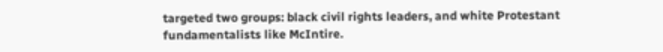targeted two groups: black civil rights leaders, and white Protestant fundamentalists like McIntire.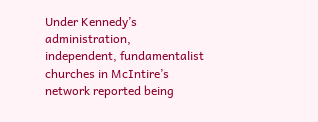Under Kennedy’s administration, independent, fundamentalist churches in McIntire’s network reported being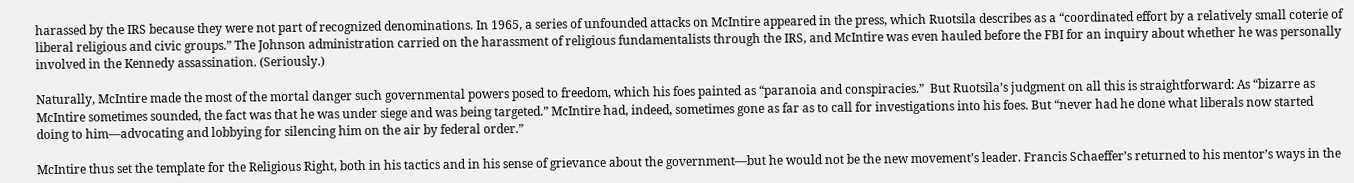harassed by the IRS because they were not part of recognized denominations. In 1965, a series of unfounded attacks on McIntire appeared in the press, which Ruotsila describes as a “coordinated effort by a relatively small coterie of liberal religious and civic groups.” The Johnson administration carried on the harassment of religious fundamentalists through the IRS, and McIntire was even hauled before the FBI for an inquiry about whether he was personally involved in the Kennedy assassination. (Seriously.)

Naturally, McIntire made the most of the mortal danger such governmental powers posed to freedom, which his foes painted as “paranoia and conspiracies.”  But Ruotsila’s judgment on all this is straightforward: As “bizarre as McIntire sometimes sounded, the fact was that he was under siege and was being targeted.” McIntire had, indeed, sometimes gone as far as to call for investigations into his foes. But “never had he done what liberals now started doing to him—advocating and lobbying for silencing him on the air by federal order.”

McIntire thus set the template for the Religious Right, both in his tactics and in his sense of grievance about the government—but he would not be the new movement’s leader. Francis Schaeffer’s returned to his mentor’s ways in the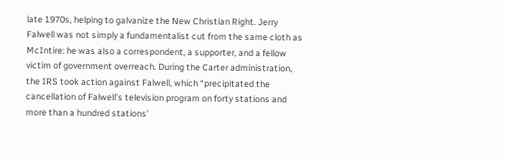late 1970s, helping to galvanize the New Christian Right. Jerry Falwell was not simply a fundamentalist cut from the same cloth as McIntire: he was also a correspondent, a supporter, and a fellow victim of government overreach. During the Carter administration, the IRS took action against Falwell, which “precipitated the cancellation of Falwell’s television program on forty stations and more than a hundred stations’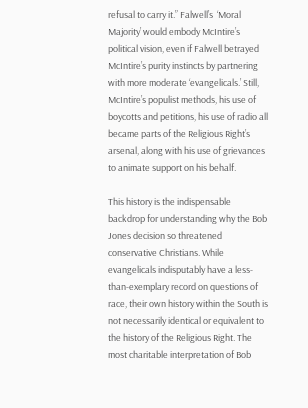refusal to carry it.” Falwell’s  ‘Moral Majority’ would embody McIntire’s political vision, even if Falwell betrayed McIntire’s purity instincts by partnering with more moderate ‘evangelicals.’ Still, McIntire’s populist methods, his use of boycotts and petitions, his use of radio all became parts of the Religious Right’s arsenal, along with his use of grievances to animate support on his behalf.

This history is the indispensable backdrop for understanding why the Bob Jones decision so threatened conservative Christians. While evangelicals indisputably have a less-than-exemplary record on questions of race, their own history within the South is not necessarily identical or equivalent to the history of the Religious Right. The most charitable interpretation of Bob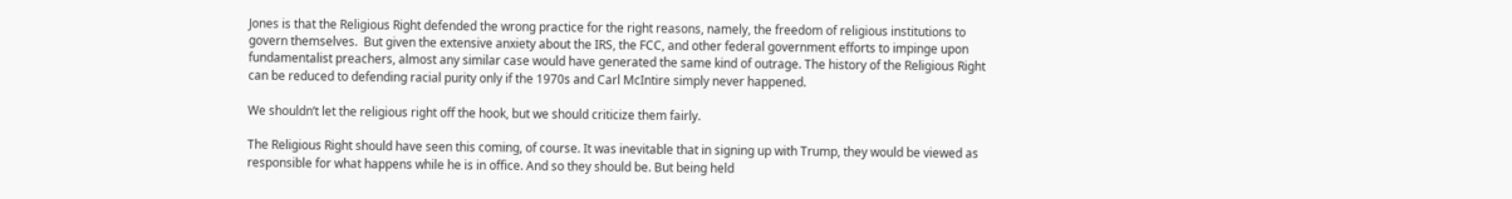Jones is that the Religious Right defended the wrong practice for the right reasons, namely, the freedom of religious institutions to govern themselves.  But given the extensive anxiety about the IRS, the FCC, and other federal government efforts to impinge upon fundamentalist preachers, almost any similar case would have generated the same kind of outrage. The history of the Religious Right can be reduced to defending racial purity only if the 1970s and Carl McIntire simply never happened.

We shouldn’t let the religious right off the hook, but we should criticize them fairly.

The Religious Right should have seen this coming, of course. It was inevitable that in signing up with Trump, they would be viewed as responsible for what happens while he is in office. And so they should be. But being held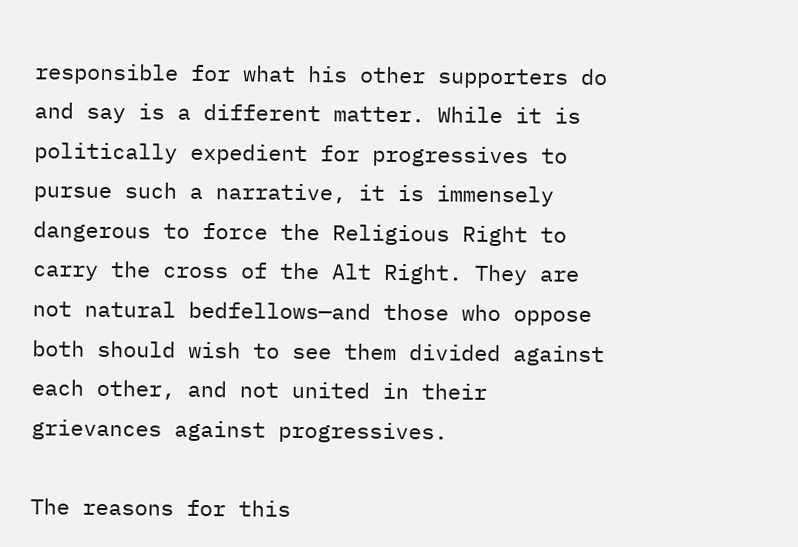responsible for what his other supporters do and say is a different matter. While it is politically expedient for progressives to pursue such a narrative, it is immensely dangerous to force the Religious Right to carry the cross of the Alt Right. They are not natural bedfellows—and those who oppose both should wish to see them divided against each other, and not united in their grievances against progressives.

The reasons for this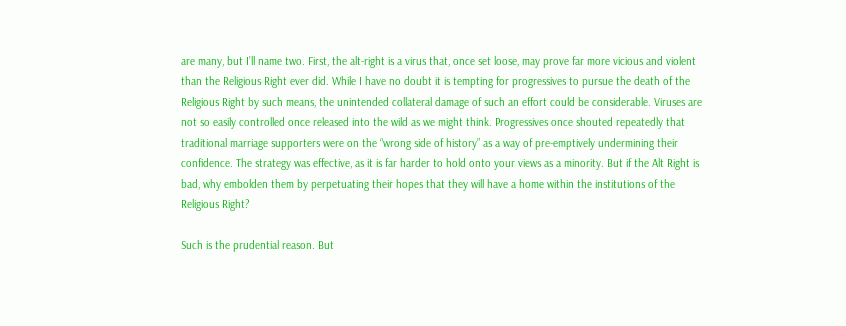are many, but I’ll name two. First, the alt-right is a virus that, once set loose, may prove far more vicious and violent than the Religious Right ever did. While I have no doubt it is tempting for progressives to pursue the death of the Religious Right by such means, the unintended collateral damage of such an effort could be considerable. Viruses are not so easily controlled once released into the wild as we might think. Progressives once shouted repeatedly that traditional marriage supporters were on the “wrong side of history” as a way of pre-emptively undermining their confidence. The strategy was effective, as it is far harder to hold onto your views as a minority. But if the Alt Right is bad, why embolden them by perpetuating their hopes that they will have a home within the institutions of the Religious Right?

Such is the prudential reason. But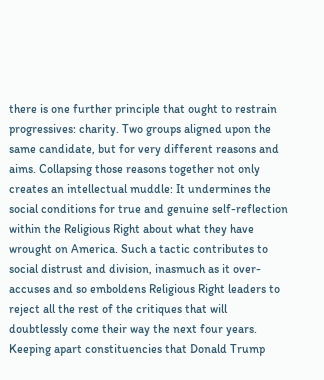there is one further principle that ought to restrain progressives: charity. Two groups aligned upon the same candidate, but for very different reasons and aims. Collapsing those reasons together not only creates an intellectual muddle: It undermines the social conditions for true and genuine self-reflection within the Religious Right about what they have wrought on America. Such a tactic contributes to social distrust and division, inasmuch as it over-accuses and so emboldens Religious Right leaders to reject all the rest of the critiques that will doubtlessly come their way the next four years. Keeping apart constituencies that Donald Trump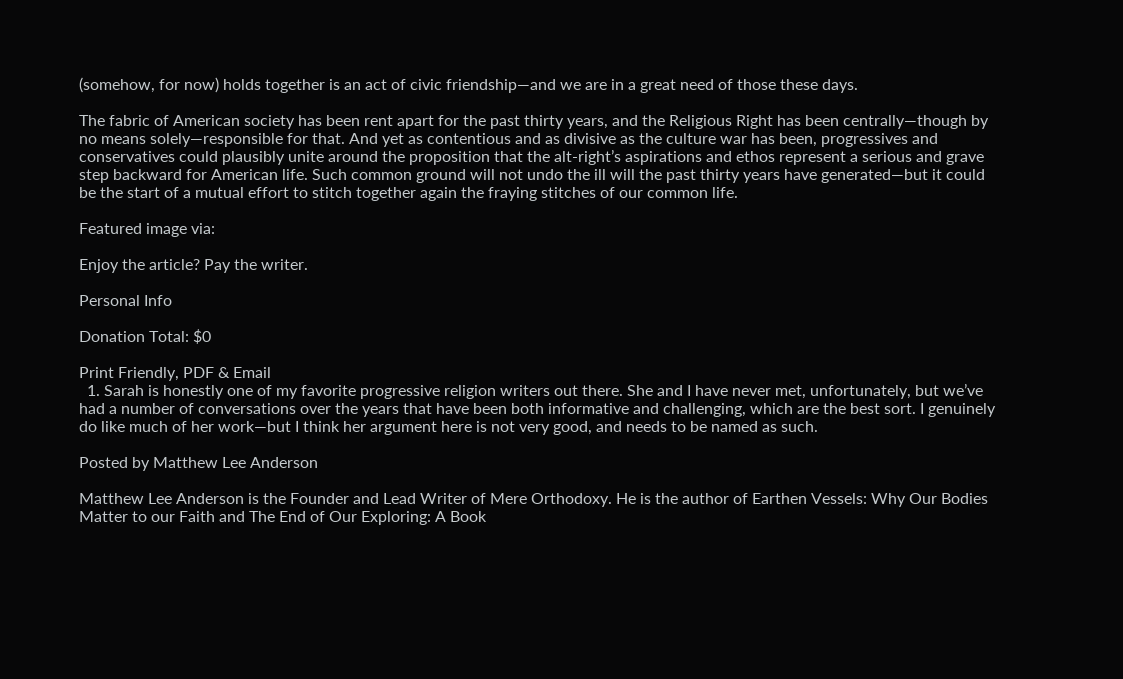(somehow, for now) holds together is an act of civic friendship—and we are in a great need of those these days.

The fabric of American society has been rent apart for the past thirty years, and the Religious Right has been centrally—though by no means solely—responsible for that. And yet as contentious and as divisive as the culture war has been, progressives and conservatives could plausibly unite around the proposition that the alt-right’s aspirations and ethos represent a serious and grave step backward for American life. Such common ground will not undo the ill will the past thirty years have generated—but it could be the start of a mutual effort to stitch together again the fraying stitches of our common life.

Featured image via:

Enjoy the article? Pay the writer.

Personal Info

Donation Total: $0

Print Friendly, PDF & Email
  1. Sarah is honestly one of my favorite progressive religion writers out there. She and I have never met, unfortunately, but we’ve had a number of conversations over the years that have been both informative and challenging, which are the best sort. I genuinely do like much of her work—but I think her argument here is not very good, and needs to be named as such.

Posted by Matthew Lee Anderson

Matthew Lee Anderson is the Founder and Lead Writer of Mere Orthodoxy. He is the author of Earthen Vessels: Why Our Bodies Matter to our Faith and The End of Our Exploring: A Book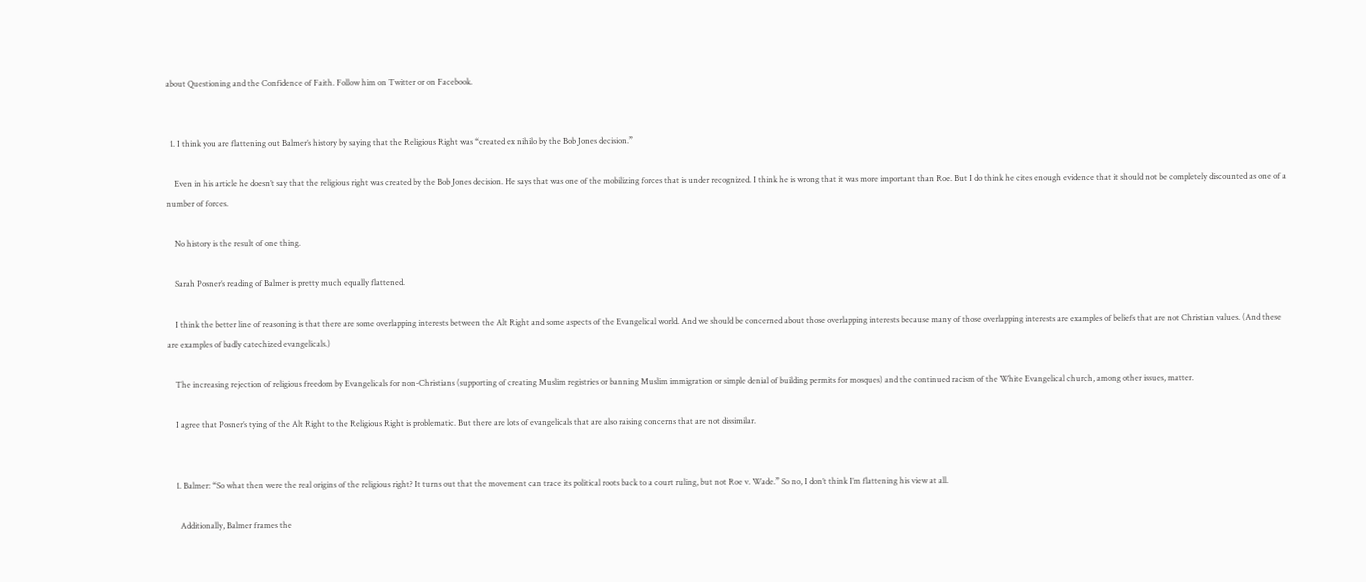about Questioning and the Confidence of Faith. Follow him on Twitter or on Facebook.


  1. I think you are flattening out Balmer’s history by saying that the Religious Right was “created ex nihilo by the Bob Jones decision.”

    Even in his article he doesn’t say that the religious right was created by the Bob Jones decision. He says that was one of the mobilizing forces that is under recognized. I think he is wrong that it was more important than Roe. But I do think he cites enough evidence that it should not be completely discounted as one of a number of forces.

    No history is the result of one thing.

    Sarah Posner’s reading of Balmer is pretty much equally flattened.

    I think the better line of reasoning is that there are some overlapping interests between the Alt Right and some aspects of the Evangelical world. And we should be concerned about those overlapping interests because many of those overlapping interests are examples of beliefs that are not Christian values. (And these are examples of badly catechized evangelicals.)

    The increasing rejection of religious freedom by Evangelicals for non-Christians (supporting of creating Muslim registries or banning Muslim immigration or simple denial of building permits for mosques) and the continued racism of the White Evangelical church, among other issues, matter.

    I agree that Posner’s tying of the Alt Right to the Religious Right is problematic. But there are lots of evangelicals that are also raising concerns that are not dissimilar.


    1. Balmer: “So what then were the real origins of the religious right? It turns out that the movement can trace its political roots back to a court ruling, but not Roe v. Wade.” So no, I don’t think I’m flattening his view at all.

      Additionally, Balmer frames the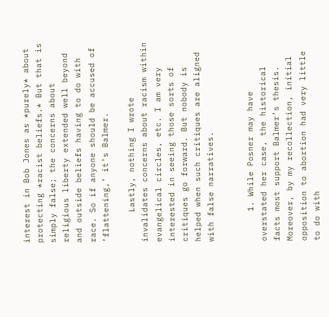interest in Bob Jones as *purely* about protecting *racist beliefs.* But that is simply false; the concerns about religious liberty extended well beyond and outside beliefs having to do with race. So if anyone should be accused of ‘flattening,’ it’s Balmer.

      Lastly, nothing I wrote invalidates concerns about racism within evangelical circles, etc. I am very interested in seeing those sorts of critiques go forward. But nobody is helped when such critiques are aligned with false narratives.


      1. While Posner may have overstated her case, the historical facts most support Balmer’s thesis. Moreover, by my recollection, initial opposition to abortion had very little to do with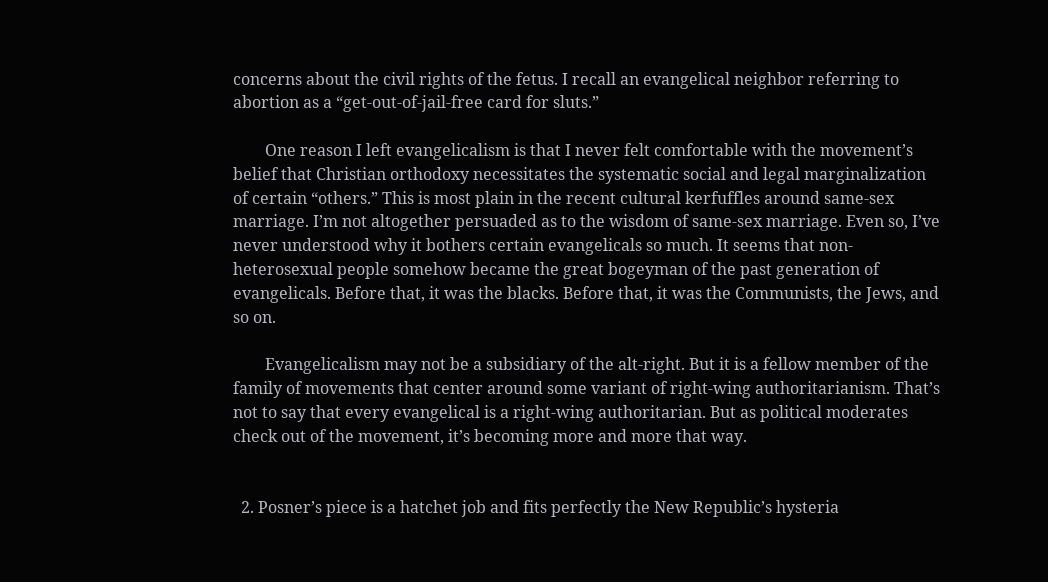concerns about the civil rights of the fetus. I recall an evangelical neighbor referring to abortion as a “get-out-of-jail-free card for sluts.”

        One reason I left evangelicalism is that I never felt comfortable with the movement’s belief that Christian orthodoxy necessitates the systematic social and legal marginalization of certain “others.” This is most plain in the recent cultural kerfuffles around same-sex marriage. I’m not altogether persuaded as to the wisdom of same-sex marriage. Even so, I’ve never understood why it bothers certain evangelicals so much. It seems that non-heterosexual people somehow became the great bogeyman of the past generation of evangelicals. Before that, it was the blacks. Before that, it was the Communists, the Jews, and so on.

        Evangelicalism may not be a subsidiary of the alt-right. But it is a fellow member of the family of movements that center around some variant of right-wing authoritarianism. That’s not to say that every evangelical is a right-wing authoritarian. But as political moderates check out of the movement, it’s becoming more and more that way.


  2. Posner’s piece is a hatchet job and fits perfectly the New Republic’s hysteria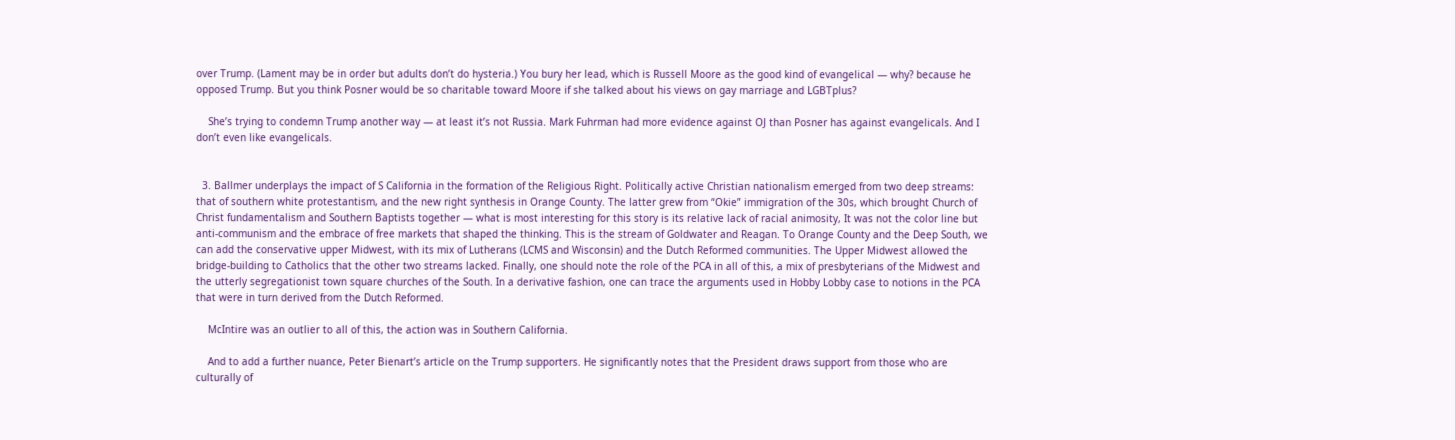over Trump. (Lament may be in order but adults don’t do hysteria.) You bury her lead, which is Russell Moore as the good kind of evangelical — why? because he opposed Trump. But you think Posner would be so charitable toward Moore if she talked about his views on gay marriage and LGBTplus?

    She’s trying to condemn Trump another way — at least it’s not Russia. Mark Fuhrman had more evidence against OJ than Posner has against evangelicals. And I don’t even like evangelicals.


  3. Ballmer underplays the impact of S California in the formation of the Religious Right. Politically active Christian nationalism emerged from two deep streams: that of southern white protestantism, and the new right synthesis in Orange County. The latter grew from “Okie” immigration of the 30s, which brought Church of Christ fundamentalism and Southern Baptists together — what is most interesting for this story is its relative lack of racial animosity, It was not the color line but anti-communism and the embrace of free markets that shaped the thinking. This is the stream of Goldwater and Reagan. To Orange County and the Deep South, we can add the conservative upper Midwest, with its mix of Lutherans (LCMS and Wisconsin) and the Dutch Reformed communities. The Upper Midwest allowed the bridge-building to Catholics that the other two streams lacked. Finally, one should note the role of the PCA in all of this, a mix of presbyterians of the Midwest and the utterly segregationist town square churches of the South. In a derivative fashion, one can trace the arguments used in Hobby Lobby case to notions in the PCA that were in turn derived from the Dutch Reformed.

    McIntire was an outlier to all of this, the action was in Southern California.

    And to add a further nuance, Peter Bienart’s article on the Trump supporters. He significantly notes that the President draws support from those who are culturally of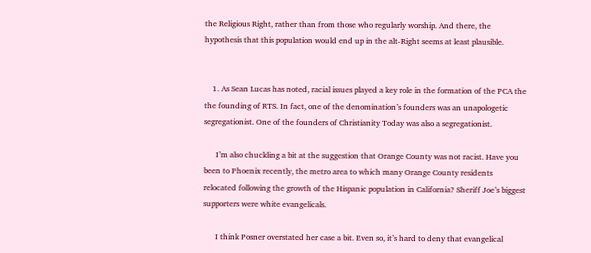the Religious Right, rather than from those who regularly worship. And there, the hypothesis that this population would end up in the alt-Right seems at least plausible.


    1. As Sean Lucas has noted, racial issues played a key role in the formation of the PCA the the founding of RTS. In fact, one of the denomination’s founders was an unapologetic segregationist. One of the founders of Christianity Today was also a segregationist.

      I’m also chuckling a bit at the suggestion that Orange County was not racist. Have you been to Phoenix recently, the metro area to which many Orange County residents relocated following the growth of the Hispanic population in California? Sheriff Joe’s biggest supporters were white evangelicals.

      I think Posner overstated her case a bit. Even so, it’s hard to deny that evangelical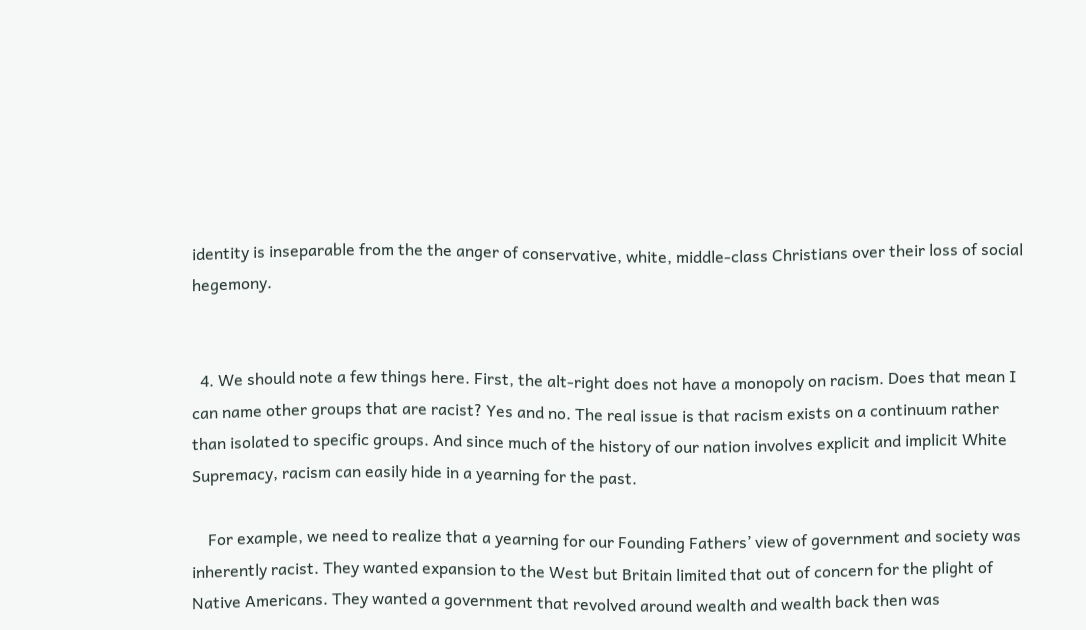identity is inseparable from the the anger of conservative, white, middle-class Christians over their loss of social hegemony.


  4. We should note a few things here. First, the alt-right does not have a monopoly on racism. Does that mean I can name other groups that are racist? Yes and no. The real issue is that racism exists on a continuum rather than isolated to specific groups. And since much of the history of our nation involves explicit and implicit White Supremacy, racism can easily hide in a yearning for the past.

    For example, we need to realize that a yearning for our Founding Fathers’ view of government and society was inherently racist. They wanted expansion to the West but Britain limited that out of concern for the plight of Native Americans. They wanted a government that revolved around wealth and wealth back then was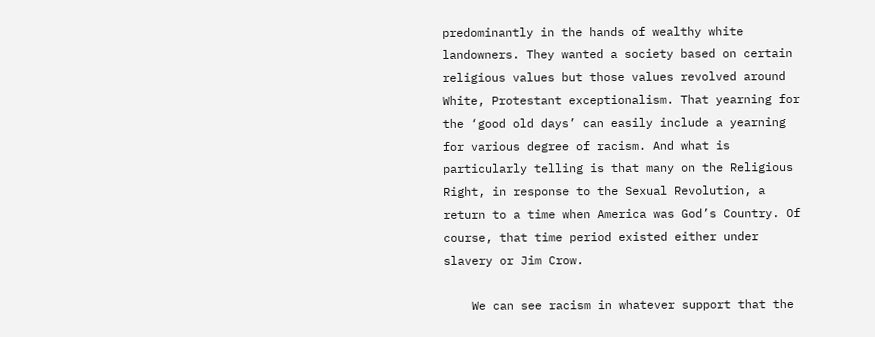predominantly in the hands of wealthy white landowners. They wanted a society based on certain religious values but those values revolved around White, Protestant exceptionalism. That yearning for the ‘good old days’ can easily include a yearning for various degree of racism. And what is particularly telling is that many on the Religious Right, in response to the Sexual Revolution, a return to a time when America was God’s Country. Of course, that time period existed either under slavery or Jim Crow.

    We can see racism in whatever support that the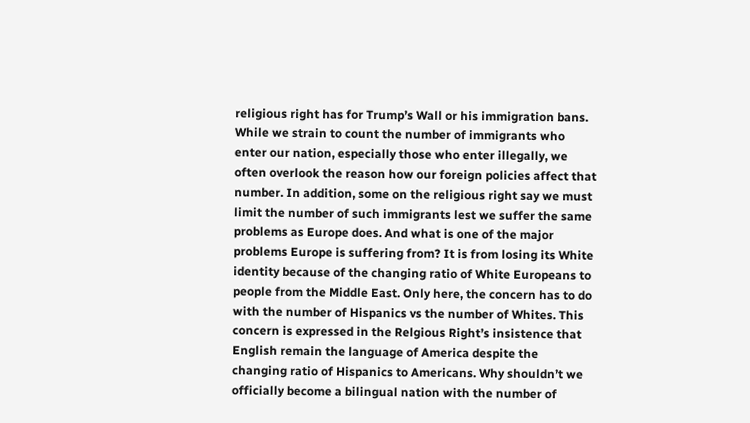religious right has for Trump’s Wall or his immigration bans. While we strain to count the number of immigrants who enter our nation, especially those who enter illegally, we often overlook the reason how our foreign policies affect that number. In addition, some on the religious right say we must limit the number of such immigrants lest we suffer the same problems as Europe does. And what is one of the major problems Europe is suffering from? It is from losing its White identity because of the changing ratio of White Europeans to people from the Middle East. Only here, the concern has to do with the number of Hispanics vs the number of Whites. This concern is expressed in the Relgious Right’s insistence that English remain the language of America despite the changing ratio of Hispanics to Americans. Why shouldn’t we officially become a bilingual nation with the number of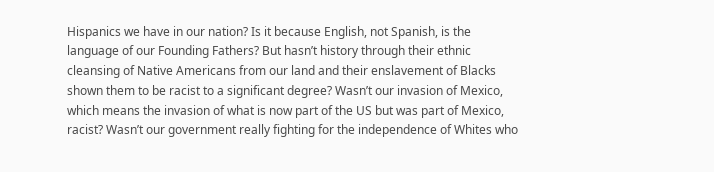Hispanics we have in our nation? Is it because English, not Spanish, is the language of our Founding Fathers? But hasn’t history through their ethnic cleansing of Native Americans from our land and their enslavement of Blacks shown them to be racist to a significant degree? Wasn’t our invasion of Mexico, which means the invasion of what is now part of the US but was part of Mexico, racist? Wasn’t our government really fighting for the independence of Whites who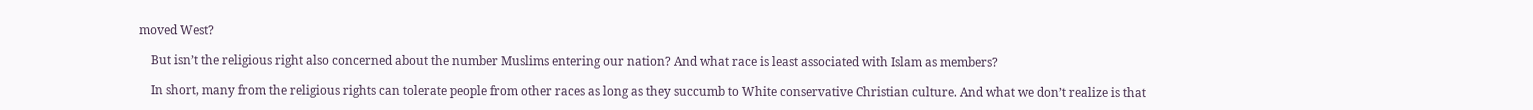moved West?

    But isn’t the religious right also concerned about the number Muslims entering our nation? And what race is least associated with Islam as members?

    In short, many from the religious rights can tolerate people from other races as long as they succumb to White conservative Christian culture. And what we don’t realize is that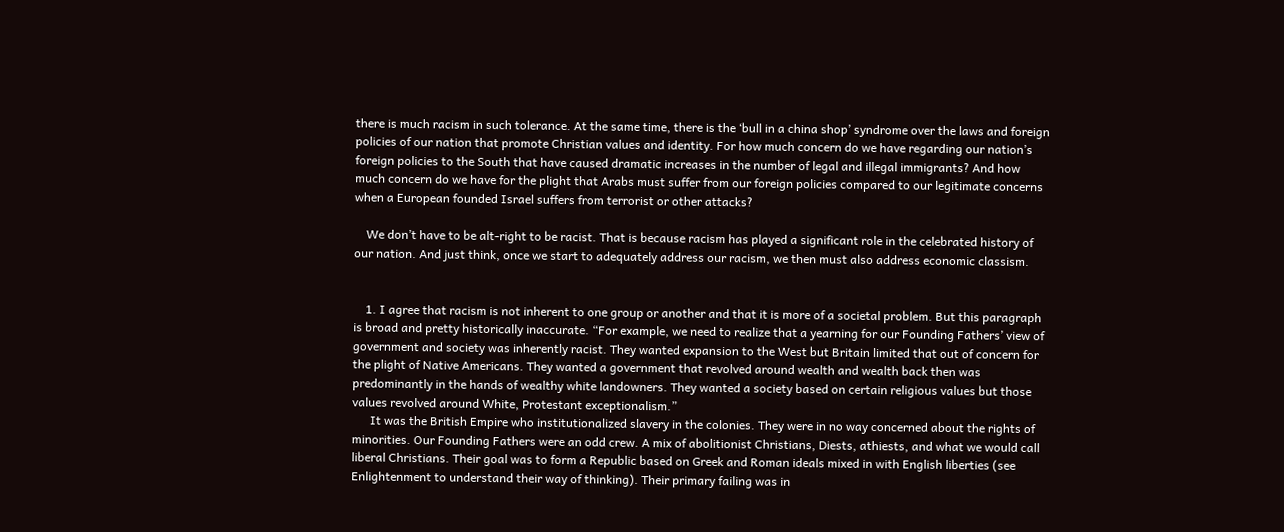there is much racism in such tolerance. At the same time, there is the ‘bull in a china shop’ syndrome over the laws and foreign policies of our nation that promote Christian values and identity. For how much concern do we have regarding our nation’s foreign policies to the South that have caused dramatic increases in the number of legal and illegal immigrants? And how much concern do we have for the plight that Arabs must suffer from our foreign policies compared to our legitimate concerns when a European founded Israel suffers from terrorist or other attacks?

    We don’t have to be alt-right to be racist. That is because racism has played a significant role in the celebrated history of our nation. And just think, once we start to adequately address our racism, we then must also address economic classism.


    1. I agree that racism is not inherent to one group or another and that it is more of a societal problem. But this paragraph is broad and pretty historically inaccurate. “For example, we need to realize that a yearning for our Founding Fathers’ view of government and society was inherently racist. They wanted expansion to the West but Britain limited that out of concern for the plight of Native Americans. They wanted a government that revolved around wealth and wealth back then was predominantly in the hands of wealthy white landowners. They wanted a society based on certain religious values but those values revolved around White, Protestant exceptionalism.”
      It was the British Empire who institutionalized slavery in the colonies. They were in no way concerned about the rights of minorities. Our Founding Fathers were an odd crew. A mix of abolitionist Christians, Diests, athiests, and what we would call liberal Christians. Their goal was to form a Republic based on Greek and Roman ideals mixed in with English liberties (see Enlightenment to understand their way of thinking). Their primary failing was in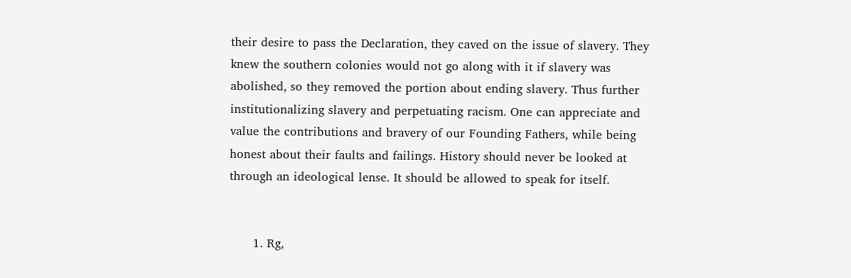their desire to pass the Declaration, they caved on the issue of slavery. They knew the southern colonies would not go along with it if slavery was abolished, so they removed the portion about ending slavery. Thus further institutionalizing slavery and perpetuating racism. One can appreciate and value the contributions and bravery of our Founding Fathers, while being honest about their faults and failings. History should never be looked at through an ideological lense. It should be allowed to speak for itself.


      1. Rg,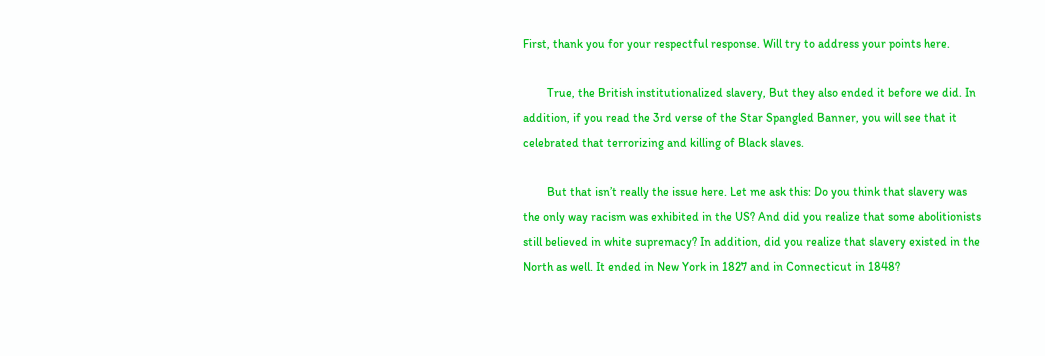First, thank you for your respectful response. Will try to address your points here.

        True, the British institutionalized slavery, But they also ended it before we did. In addition, if you read the 3rd verse of the Star Spangled Banner, you will see that it celebrated that terrorizing and killing of Black slaves.

        But that isn’t really the issue here. Let me ask this: Do you think that slavery was the only way racism was exhibited in the US? And did you realize that some abolitionists still believed in white supremacy? In addition, did you realize that slavery existed in the North as well. It ended in New York in 1827 and in Connecticut in 1848?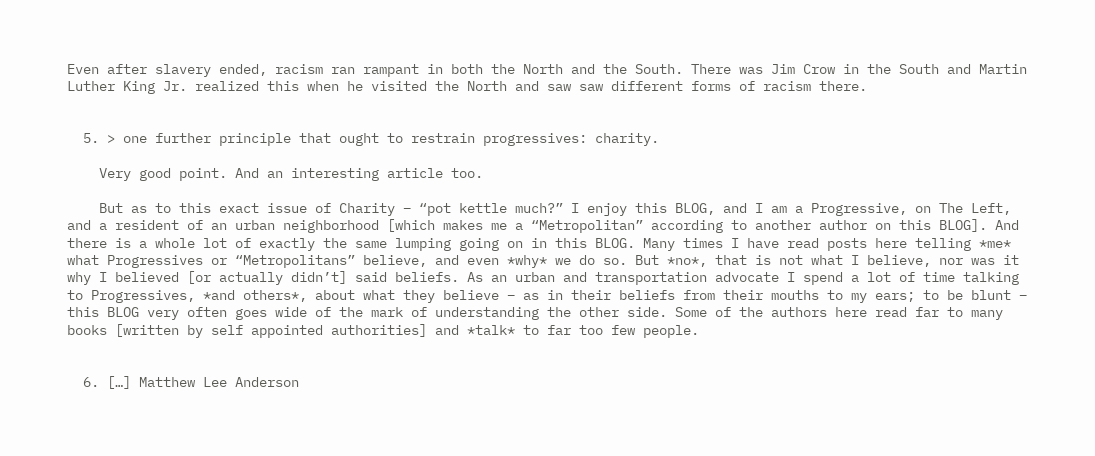Even after slavery ended, racism ran rampant in both the North and the South. There was Jim Crow in the South and Martin Luther King Jr. realized this when he visited the North and saw saw different forms of racism there.


  5. > one further principle that ought to restrain progressives: charity.

    Very good point. And an interesting article too.

    But as to this exact issue of Charity – “pot kettle much?” I enjoy this BLOG, and I am a Progressive, on The Left, and a resident of an urban neighborhood [which makes me a “Metropolitan” according to another author on this BLOG]. And there is a whole lot of exactly the same lumping going on in this BLOG. Many times I have read posts here telling *me* what Progressives or “Metropolitans” believe, and even *why* we do so. But *no*, that is not what I believe, nor was it why I believed [or actually didn’t] said beliefs. As an urban and transportation advocate I spend a lot of time talking to Progressives, *and others*, about what they believe – as in their beliefs from their mouths to my ears; to be blunt – this BLOG very often goes wide of the mark of understanding the other side. Some of the authors here read far to many books [written by self appointed authorities] and *talk* to far too few people.


  6. […] Matthew Lee Anderson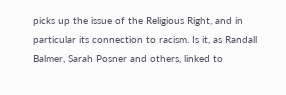picks up the issue of the Religious Right, and in particular its connection to racism. Is it, as Randall Balmer, Sarah Posner and others, linked to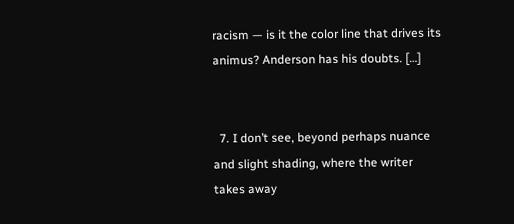racism — is it the color line that drives its animus? Anderson has his doubts. […]


  7. I don’t see, beyond perhaps nuance and slight shading, where the writer takes away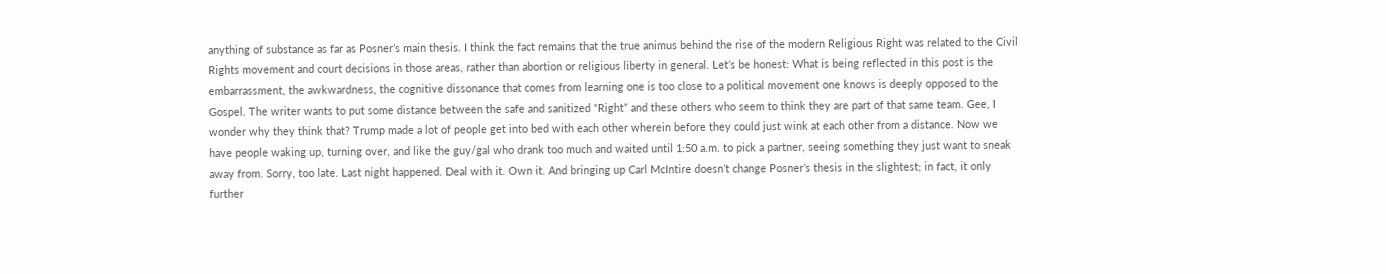anything of substance as far as Posner’s main thesis. I think the fact remains that the true animus behind the rise of the modern Religious Right was related to the Civil Rights movement and court decisions in those areas, rather than abortion or religious liberty in general. Let’s be honest: What is being reflected in this post is the embarrassment, the awkwardness, the cognitive dissonance that comes from learning one is too close to a political movement one knows is deeply opposed to the Gospel. The writer wants to put some distance between the safe and sanitized “Right” and these others who seem to think they are part of that same team. Gee, I wonder why they think that? Trump made a lot of people get into bed with each other wherein before they could just wink at each other from a distance. Now we have people waking up, turning over, and like the guy/gal who drank too much and waited until 1:50 a.m. to pick a partner, seeing something they just want to sneak away from. Sorry, too late. Last night happened. Deal with it. Own it. And bringing up Carl McIntire doesn’t change Posner’s thesis in the slightest; in fact, it only further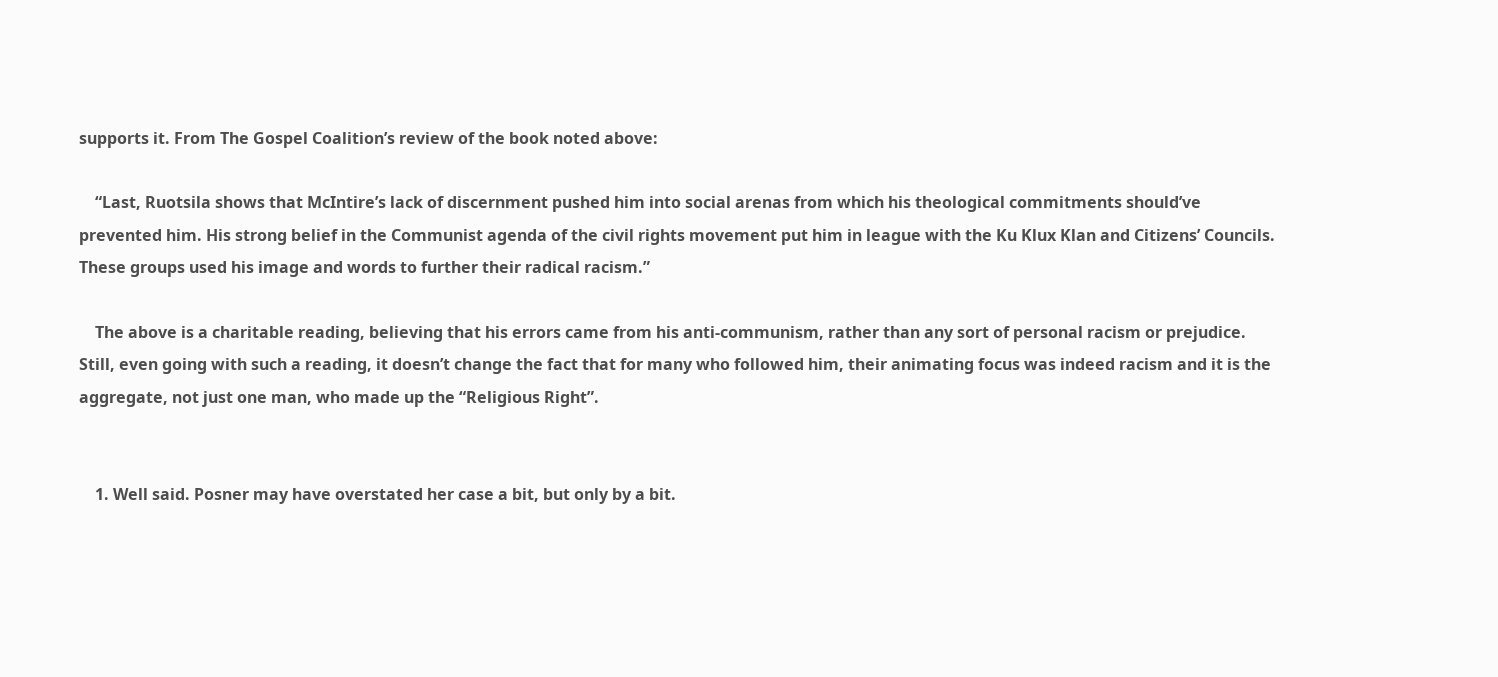supports it. From The Gospel Coalition’s review of the book noted above:

    “Last, Ruotsila shows that McIntire’s lack of discernment pushed him into social arenas from which his theological commitments should’ve prevented him. His strong belief in the Communist agenda of the civil rights movement put him in league with the Ku Klux Klan and Citizens’ Councils. These groups used his image and words to further their radical racism.”

    The above is a charitable reading, believing that his errors came from his anti-communism, rather than any sort of personal racism or prejudice. Still, even going with such a reading, it doesn’t change the fact that for many who followed him, their animating focus was indeed racism and it is the aggregate, not just one man, who made up the “Religious Right”.


    1. Well said. Posner may have overstated her case a bit, but only by a bit.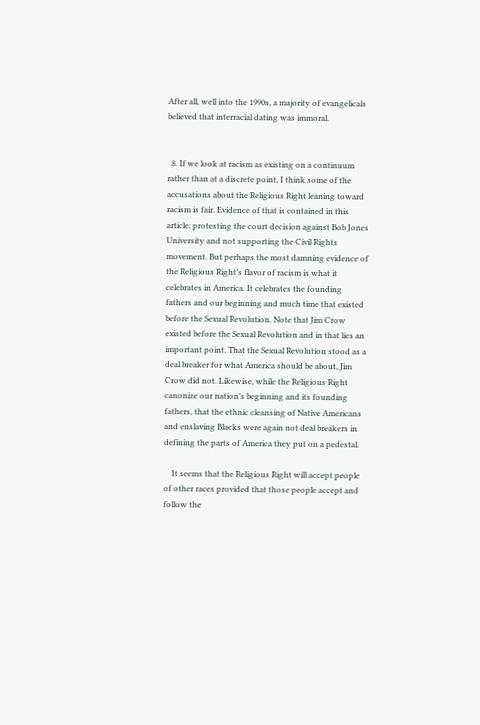After all, well into the 1990s, a majority of evangelicals believed that interracial dating was immoral.


  8. If we look at racism as existing on a continuum rather than at a discrete point, I think some of the accusations about the Religious Right leaning toward racism is fair. Evidence of that is contained in this article: protesting the court decision against Bob Jones University and not supporting the Civil Rights movement. But perhaps the most damning evidence of the Religious Right’s flavor of racism is what it celebrates in America. It celebrates the founding fathers and our beginning and much time that existed before the Sexual Revolution. Note that Jim Crow existed before the Sexual Revolution and in that lies an important point. That the Sexual Revolution stood as a deal breaker for what America should be about, Jim Crow did not. Likewise, while the Religious Right canonize our nation’s beginning and its founding fathers, that the ethnic cleansing of Native Americans and enslaving Blacks were again not deal breakers in defining the parts of America they put on a pedestal.

    It seems that the Religious Right will accept people of other races provided that those people accept and follow the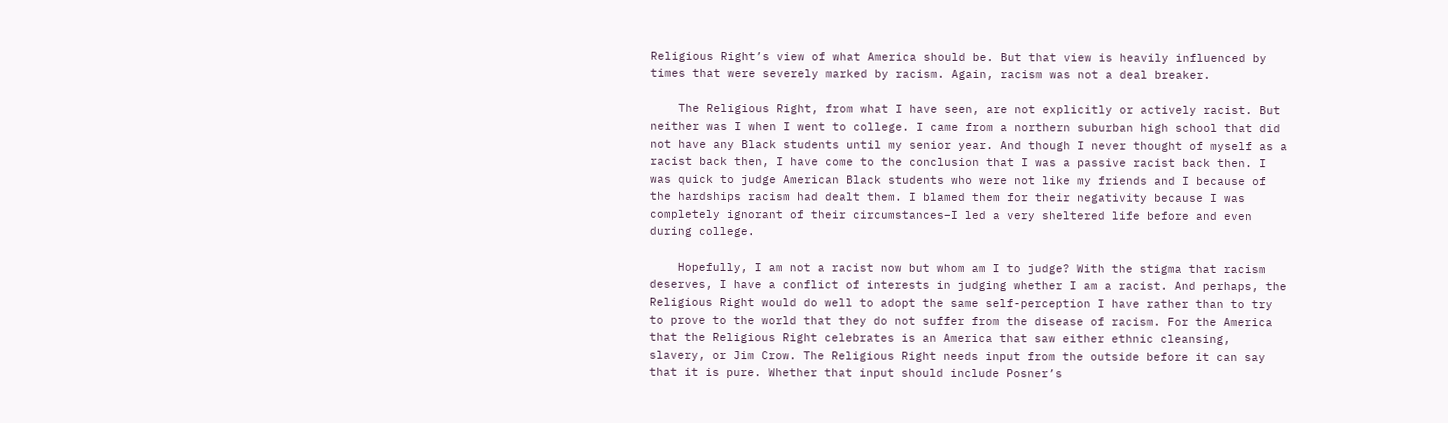Religious Right’s view of what America should be. But that view is heavily influenced by times that were severely marked by racism. Again, racism was not a deal breaker.

    The Religious Right, from what I have seen, are not explicitly or actively racist. But neither was I when I went to college. I came from a northern suburban high school that did not have any Black students until my senior year. And though I never thought of myself as a racist back then, I have come to the conclusion that I was a passive racist back then. I was quick to judge American Black students who were not like my friends and I because of the hardships racism had dealt them. I blamed them for their negativity because I was completely ignorant of their circumstances–I led a very sheltered life before and even during college.

    Hopefully, I am not a racist now but whom am I to judge? With the stigma that racism deserves, I have a conflict of interests in judging whether I am a racist. And perhaps, the Religious Right would do well to adopt the same self-perception I have rather than to try to prove to the world that they do not suffer from the disease of racism. For the America that the Religious Right celebrates is an America that saw either ethnic cleansing, slavery, or Jim Crow. The Religious Right needs input from the outside before it can say that it is pure. Whether that input should include Posner’s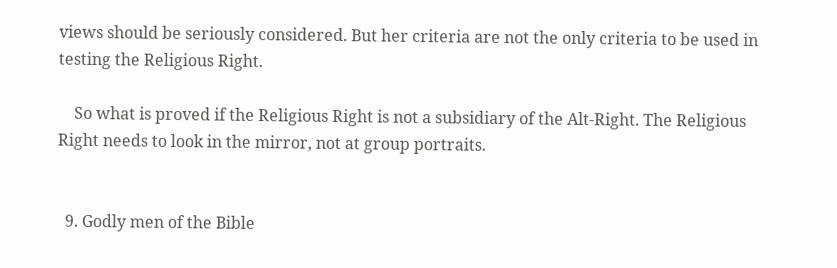views should be seriously considered. But her criteria are not the only criteria to be used in testing the Religious Right.

    So what is proved if the Religious Right is not a subsidiary of the Alt-Right. The Religious Right needs to look in the mirror, not at group portraits.


  9. Godly men of the Bible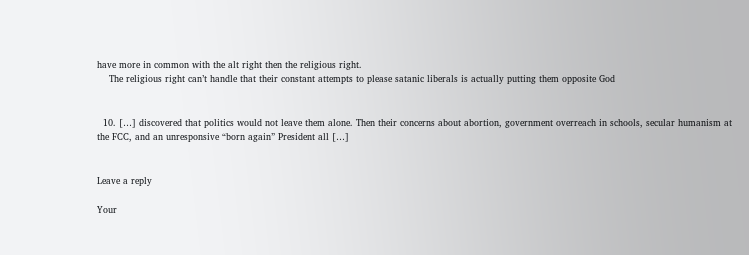have more in common with the alt right then the religious right.
    The religious right can’t handle that their constant attempts to please satanic liberals is actually putting them opposite God


  10. […] discovered that politics would not leave them alone. Then their concerns about abortion, government overreach in schools, secular humanism at the FCC, and an unresponsive “born again” President all […]


Leave a reply

Your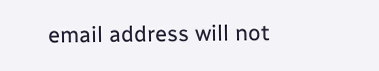email address will not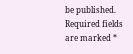be published. Required fields are marked *